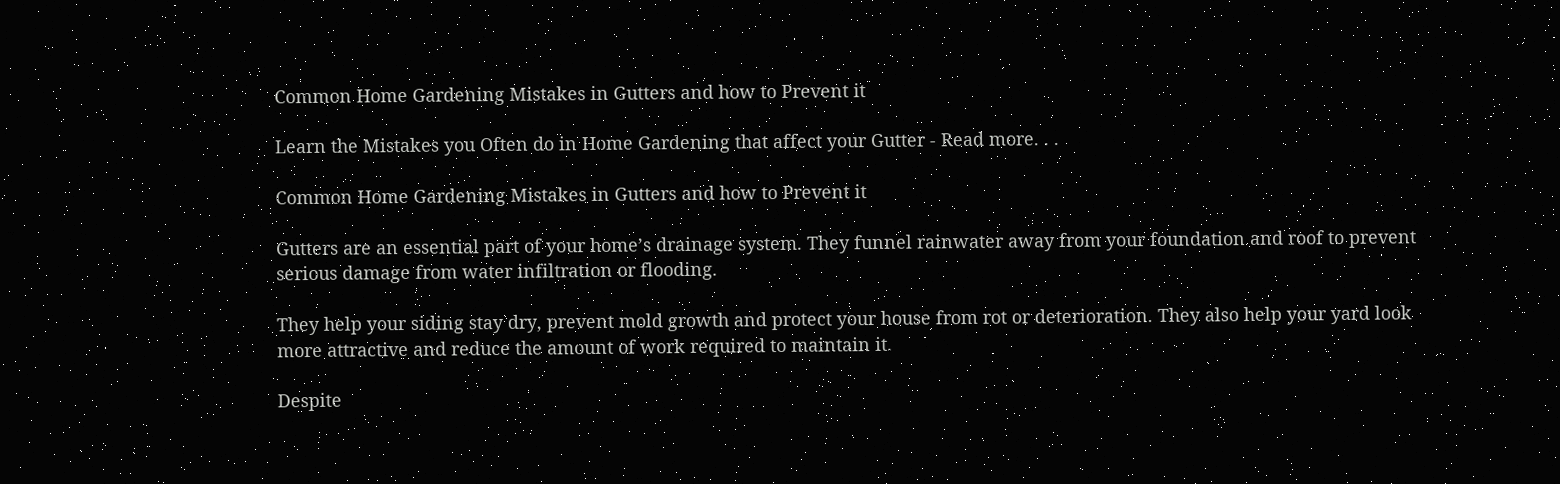Common Home Gardening Mistakes in Gutters and how to Prevent it

Learn the Mistakes you Often do in Home Gardening that affect your Gutter - Read more. . .

Common Home Gardening Mistakes in Gutters and how to Prevent it

Gutters are an essential part of your home’s drainage system. They funnel rainwater away from your foundation and roof to prevent serious damage from water infiltration or flooding.

They help your siding stay dry, prevent mold growth and protect your house from rot or deterioration. They also help your yard look more attractive and reduce the amount of work required to maintain it.

Despite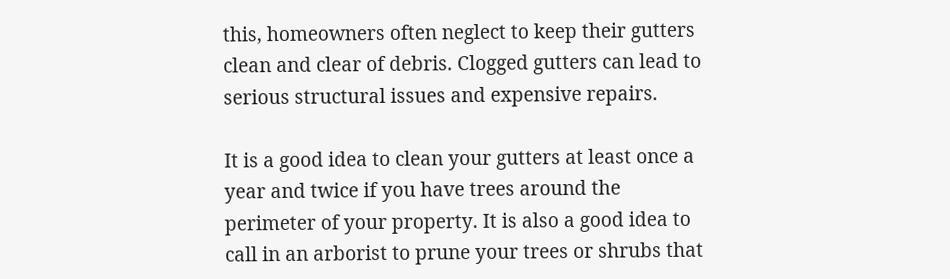this, homeowners often neglect to keep their gutters clean and clear of debris. Clogged gutters can lead to serious structural issues and expensive repairs.

It is a good idea to clean your gutters at least once a year and twice if you have trees around the perimeter of your property. It is also a good idea to call in an arborist to prune your trees or shrubs that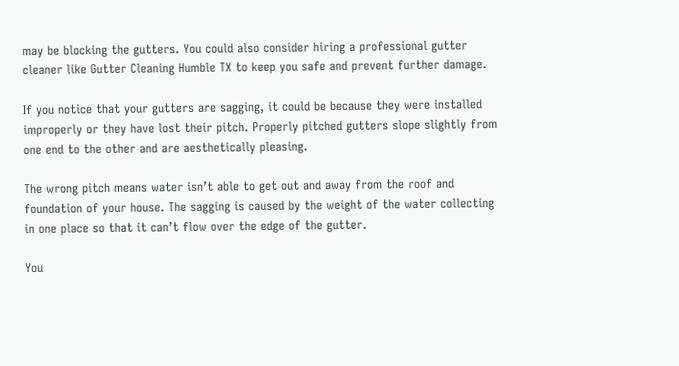may be blocking the gutters. You could also consider hiring a professional gutter cleaner like Gutter Cleaning Humble TX to keep you safe and prevent further damage.

If you notice that your gutters are sagging, it could be because they were installed improperly or they have lost their pitch. Properly pitched gutters slope slightly from one end to the other and are aesthetically pleasing.

The wrong pitch means water isn’t able to get out and away from the roof and foundation of your house. The sagging is caused by the weight of the water collecting in one place so that it can’t flow over the edge of the gutter.

You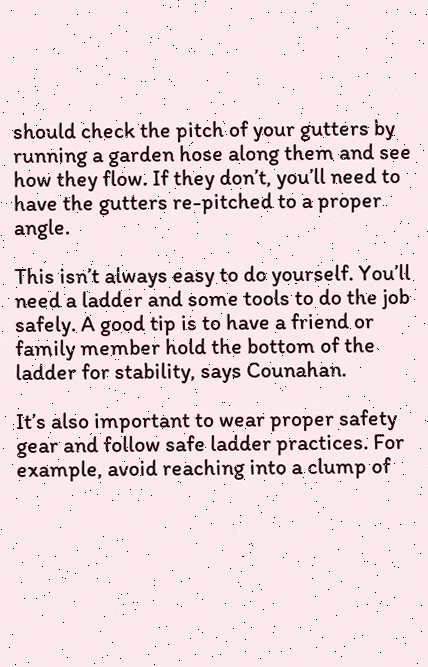should check the pitch of your gutters by running a garden hose along them and see how they flow. If they don’t, you’ll need to have the gutters re-pitched to a proper angle.

This isn’t always easy to do yourself. You’ll need a ladder and some tools to do the job safely. A good tip is to have a friend or family member hold the bottom of the ladder for stability, says Counahan.

It’s also important to wear proper safety gear and follow safe ladder practices. For example, avoid reaching into a clump of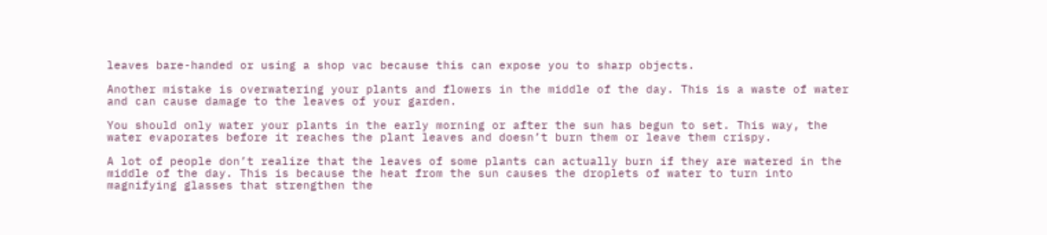leaves bare-handed or using a shop vac because this can expose you to sharp objects.

Another mistake is overwatering your plants and flowers in the middle of the day. This is a waste of water and can cause damage to the leaves of your garden.

You should only water your plants in the early morning or after the sun has begun to set. This way, the water evaporates before it reaches the plant leaves and doesn’t burn them or leave them crispy.

A lot of people don’t realize that the leaves of some plants can actually burn if they are watered in the middle of the day. This is because the heat from the sun causes the droplets of water to turn into magnifying glasses that strengthen the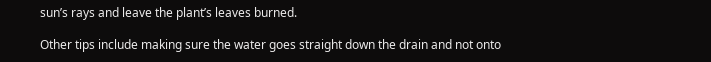sun’s rays and leave the plant’s leaves burned.

Other tips include making sure the water goes straight down the drain and not onto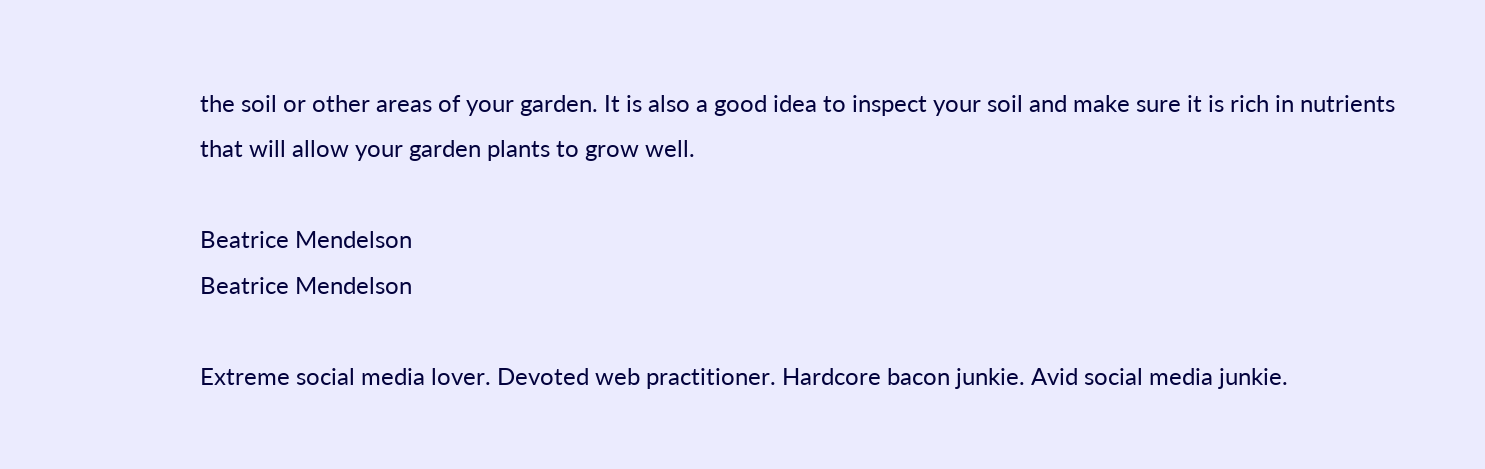the soil or other areas of your garden. It is also a good idea to inspect your soil and make sure it is rich in nutrients that will allow your garden plants to grow well.

Beatrice Mendelson
Beatrice Mendelson

Extreme social media lover. Devoted web practitioner. Hardcore bacon junkie. Avid social media junkie.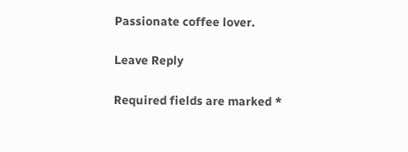Passionate coffee lover.

Leave Reply

Required fields are marked *